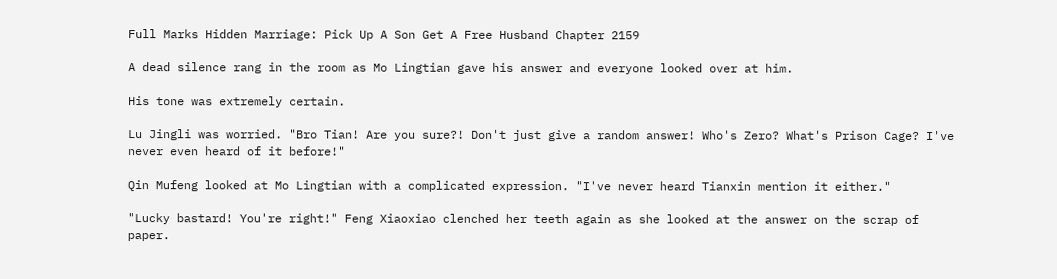Full Marks Hidden Marriage: Pick Up A Son Get A Free Husband Chapter 2159

A dead silence rang in the room as Mo Lingtian gave his answer and everyone looked over at him.

His tone was extremely certain.

Lu Jingli was worried. "Bro Tian! Are you sure?! Don't just give a random answer! Who's Zero? What's Prison Cage? I've never even heard of it before!"

Qin Mufeng looked at Mo Lingtian with a complicated expression. "I've never heard Tianxin mention it either."

"Lucky bastard! You're right!" Feng Xiaoxiao clenched her teeth again as she looked at the answer on the scrap of paper.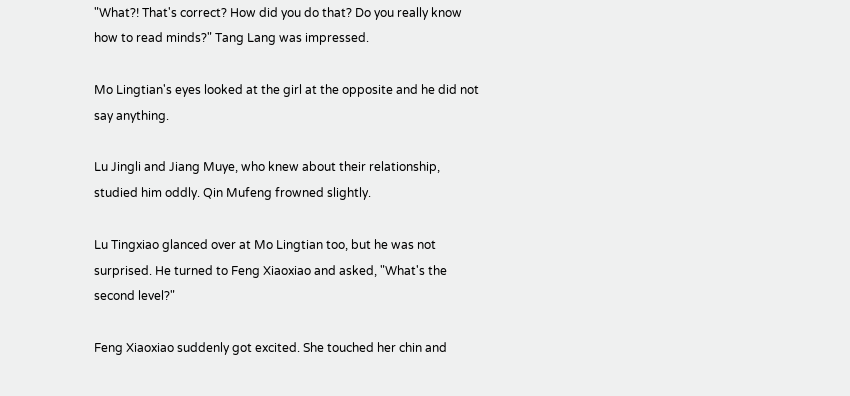"What?! That's correct? How did you do that? Do you really know how to read minds?" Tang Lang was impressed.

Mo Lingtian's eyes looked at the girl at the opposite and he did not say anything.

Lu Jingli and Jiang Muye, who knew about their relationship, studied him oddly. Qin Mufeng frowned slightly.

Lu Tingxiao glanced over at Mo Lingtian too, but he was not surprised. He turned to Feng Xiaoxiao and asked, "What's the second level?"

Feng Xiaoxiao suddenly got excited. She touched her chin and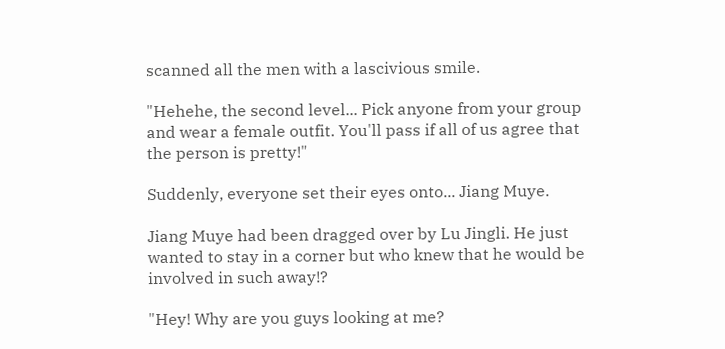scanned all the men with a lascivious smile.

"Hehehe, the second level... Pick anyone from your group and wear a female outfit. You'll pass if all of us agree that the person is pretty!"

Suddenly, everyone set their eyes onto... Jiang Muye.

Jiang Muye had been dragged over by Lu Jingli. He just wanted to stay in a corner but who knew that he would be involved in such away!?

"Hey! Why are you guys looking at me?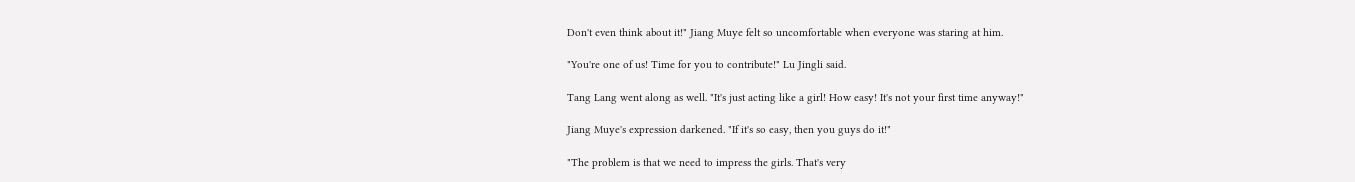Don't even think about it!" Jiang Muye felt so uncomfortable when everyone was staring at him.

"You're one of us! Time for you to contribute!" Lu Jingli said.

Tang Lang went along as well. "It's just acting like a girl! How easy! It's not your first time anyway!"

Jiang Muye's expression darkened. "If it's so easy, then you guys do it!"

"The problem is that we need to impress the girls. That's very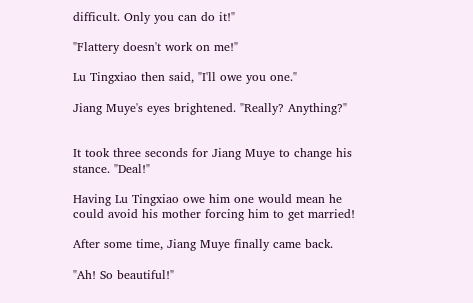difficult. Only you can do it!"

"Flattery doesn't work on me!"

Lu Tingxiao then said, "I'll owe you one."

Jiang Muye's eyes brightened. "Really? Anything?"


It took three seconds for Jiang Muye to change his stance. "Deal!"

Having Lu Tingxiao owe him one would mean he could avoid his mother forcing him to get married!

After some time, Jiang Muye finally came back.

"Ah! So beautiful!"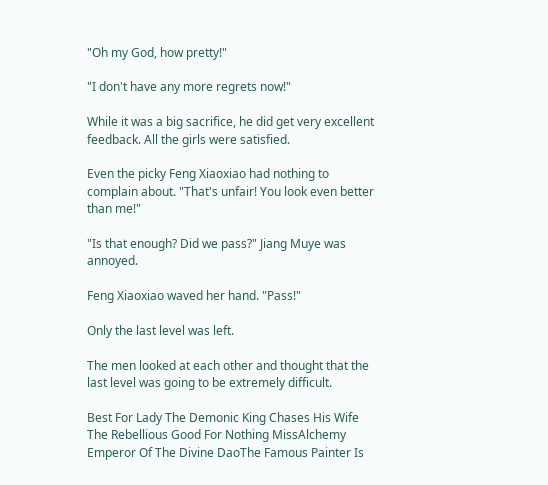"Oh my God, how pretty!"

"I don't have any more regrets now!"

While it was a big sacrifice, he did get very excellent feedback. All the girls were satisfied.

Even the picky Feng Xiaoxiao had nothing to complain about. "That's unfair! You look even better than me!"

"Is that enough? Did we pass?" Jiang Muye was annoyed.

Feng Xiaoxiao waved her hand. "Pass!"

Only the last level was left.

The men looked at each other and thought that the last level was going to be extremely difficult.

Best For Lady The Demonic King Chases His Wife The Rebellious Good For Nothing MissAlchemy Emperor Of The Divine DaoThe Famous Painter Is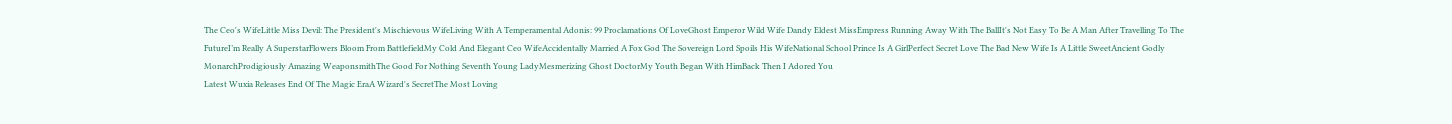The Ceo's WifeLittle Miss Devil: The President's Mischievous WifeLiving With A Temperamental Adonis: 99 Proclamations Of LoveGhost Emperor Wild Wife Dandy Eldest MissEmpress Running Away With The BallIt's Not Easy To Be A Man After Travelling To The FutureI’m Really A SuperstarFlowers Bloom From BattlefieldMy Cold And Elegant Ceo WifeAccidentally Married A Fox God The Sovereign Lord Spoils His WifeNational School Prince Is A GirlPerfect Secret Love The Bad New Wife Is A Little SweetAncient Godly MonarchProdigiously Amazing WeaponsmithThe Good For Nothing Seventh Young LadyMesmerizing Ghost DoctorMy Youth Began With HimBack Then I Adored You
Latest Wuxia Releases End Of The Magic EraA Wizard's SecretThe Most Loving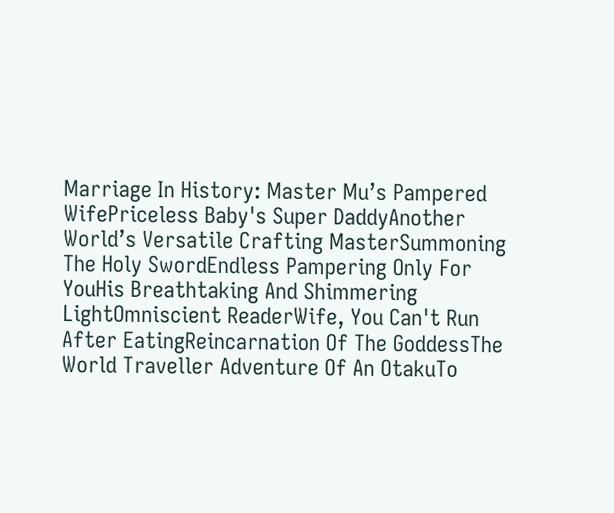Marriage In History: Master Mu’s Pampered WifePriceless Baby's Super DaddyAnother World’s Versatile Crafting MasterSummoning The Holy SwordEndless Pampering Only For YouHis Breathtaking And Shimmering LightOmniscient ReaderWife, You Can't Run After EatingReincarnation Of The GoddessThe World Traveller Adventure Of An OtakuTo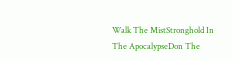Walk The MistStronghold In The ApocalypseDon The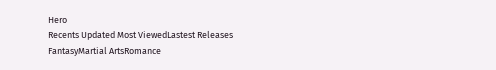Hero
Recents Updated Most ViewedLastest Releases
FantasyMartial ArtsRomance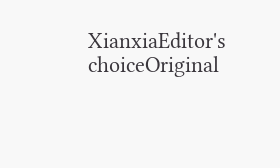XianxiaEditor's choiceOriginal